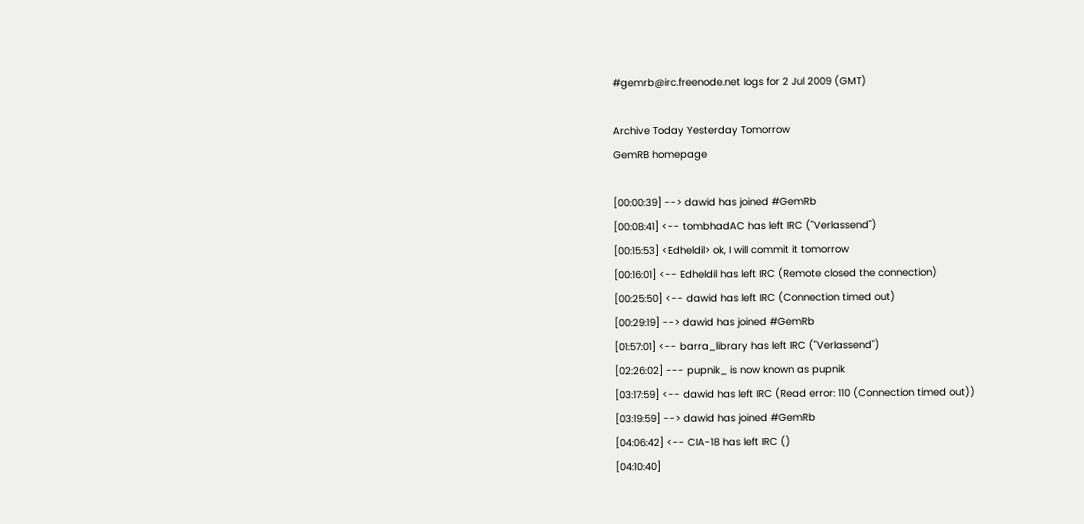#gemrb@irc.freenode.net logs for 2 Jul 2009 (GMT)

Archive Today Yesterday Tomorrow
GemRB homepage

[00:00:39] --> dawid has joined #GemRb
[00:08:41] <-- tombhadAC has left IRC ("Verlassend")
[00:15:53] <Edheldil> ok, I will commit it tomorrow
[00:16:01] <-- Edheldil has left IRC (Remote closed the connection)
[00:25:50] <-- dawid has left IRC (Connection timed out)
[00:29:19] --> dawid has joined #GemRb
[01:57:01] <-- barra_library has left IRC ("Verlassend")
[02:26:02] --- pupnik_ is now known as pupnik
[03:17:59] <-- dawid has left IRC (Read error: 110 (Connection timed out))
[03:19:59] --> dawid has joined #GemRb
[04:06:42] <-- CIA-18 has left IRC ()
[04:10:40]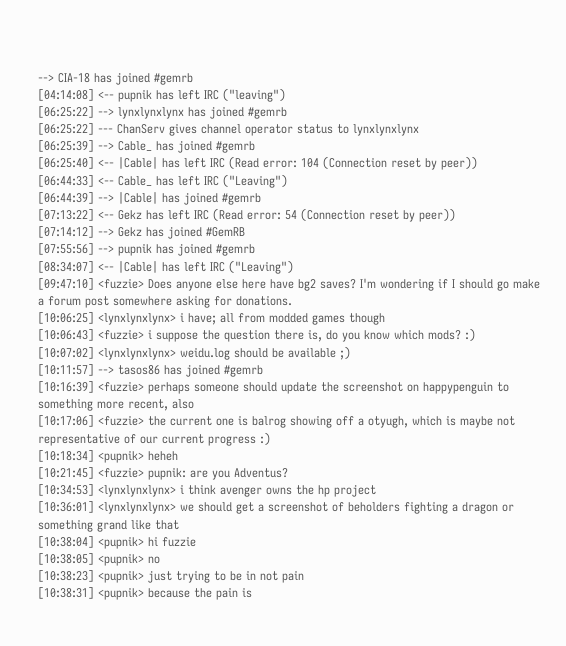--> CIA-18 has joined #gemrb
[04:14:08] <-- pupnik has left IRC ("leaving")
[06:25:22] --> lynxlynxlynx has joined #gemrb
[06:25:22] --- ChanServ gives channel operator status to lynxlynxlynx
[06:25:39] --> Cable_ has joined #gemrb
[06:25:40] <-- |Cable| has left IRC (Read error: 104 (Connection reset by peer))
[06:44:33] <-- Cable_ has left IRC ("Leaving")
[06:44:39] --> |Cable| has joined #gemrb
[07:13:22] <-- Gekz has left IRC (Read error: 54 (Connection reset by peer))
[07:14:12] --> Gekz has joined #GemRB
[07:55:56] --> pupnik has joined #gemrb
[08:34:07] <-- |Cable| has left IRC ("Leaving")
[09:47:10] <fuzzie> Does anyone else here have bg2 saves? I'm wondering if I should go make a forum post somewhere asking for donations.
[10:06:25] <lynxlynxlynx> i have; all from modded games though
[10:06:43] <fuzzie> i suppose the question there is, do you know which mods? :)
[10:07:02] <lynxlynxlynx> weidu.log should be available ;)
[10:11:57] --> tasos86 has joined #gemrb
[10:16:39] <fuzzie> perhaps someone should update the screenshot on happypenguin to something more recent, also
[10:17:06] <fuzzie> the current one is balrog showing off a otyugh, which is maybe not representative of our current progress :)
[10:18:34] <pupnik> heheh
[10:21:45] <fuzzie> pupnik: are you Adventus?
[10:34:53] <lynxlynxlynx> i think avenger owns the hp project
[10:36:01] <lynxlynxlynx> we should get a screenshot of beholders fighting a dragon or something grand like that
[10:38:04] <pupnik> hi fuzzie
[10:38:05] <pupnik> no
[10:38:23] <pupnik> just trying to be in not pain
[10:38:31] <pupnik> because the pain is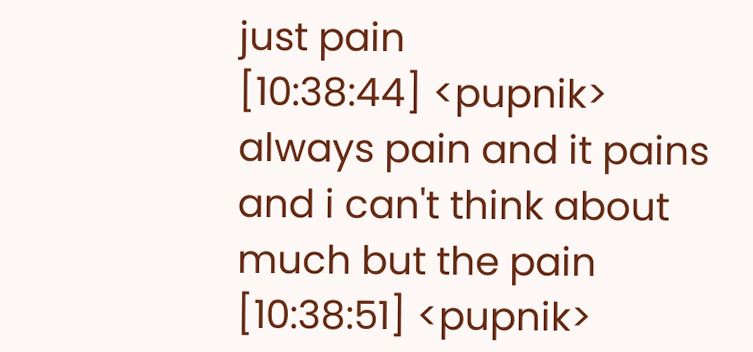just pain
[10:38:44] <pupnik> always pain and it pains and i can't think about much but the pain
[10:38:51] <pupnik>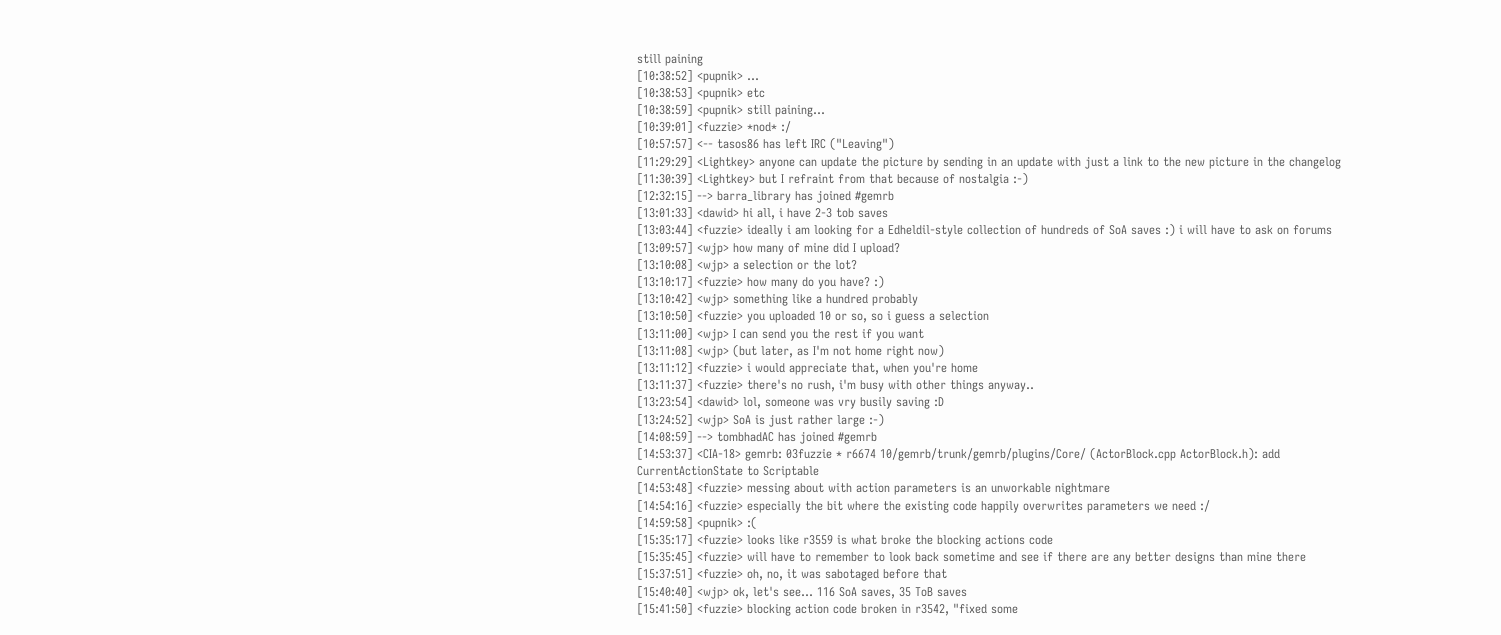still paining
[10:38:52] <pupnik> ...
[10:38:53] <pupnik> etc
[10:38:59] <pupnik> still paining...
[10:39:01] <fuzzie> *nod* :/
[10:57:57] <-- tasos86 has left IRC ("Leaving")
[11:29:29] <Lightkey> anyone can update the picture by sending in an update with just a link to the new picture in the changelog
[11:30:39] <Lightkey> but I refraint from that because of nostalgia :-)
[12:32:15] --> barra_library has joined #gemrb
[13:01:33] <dawid> hi all, i have 2-3 tob saves
[13:03:44] <fuzzie> ideally i am looking for a Edheldil-style collection of hundreds of SoA saves :) i will have to ask on forums
[13:09:57] <wjp> how many of mine did I upload?
[13:10:08] <wjp> a selection or the lot?
[13:10:17] <fuzzie> how many do you have? :)
[13:10:42] <wjp> something like a hundred probably
[13:10:50] <fuzzie> you uploaded 10 or so, so i guess a selection
[13:11:00] <wjp> I can send you the rest if you want
[13:11:08] <wjp> (but later, as I'm not home right now)
[13:11:12] <fuzzie> i would appreciate that, when you're home
[13:11:37] <fuzzie> there's no rush, i'm busy with other things anyway..
[13:23:54] <dawid> lol, someone was vry busily saving :D
[13:24:52] <wjp> SoA is just rather large :-)
[14:08:59] --> tombhadAC has joined #gemrb
[14:53:37] <CIA-18> gemrb: 03fuzzie * r6674 10/gemrb/trunk/gemrb/plugins/Core/ (ActorBlock.cpp ActorBlock.h): add CurrentActionState to Scriptable
[14:53:48] <fuzzie> messing about with action parameters is an unworkable nightmare
[14:54:16] <fuzzie> especially the bit where the existing code happily overwrites parameters we need :/
[14:59:58] <pupnik> :(
[15:35:17] <fuzzie> looks like r3559 is what broke the blocking actions code
[15:35:45] <fuzzie> will have to remember to look back sometime and see if there are any better designs than mine there
[15:37:51] <fuzzie> oh, no, it was sabotaged before that
[15:40:40] <wjp> ok, let's see... 116 SoA saves, 35 ToB saves
[15:41:50] <fuzzie> blocking action code broken in r3542, "fixed some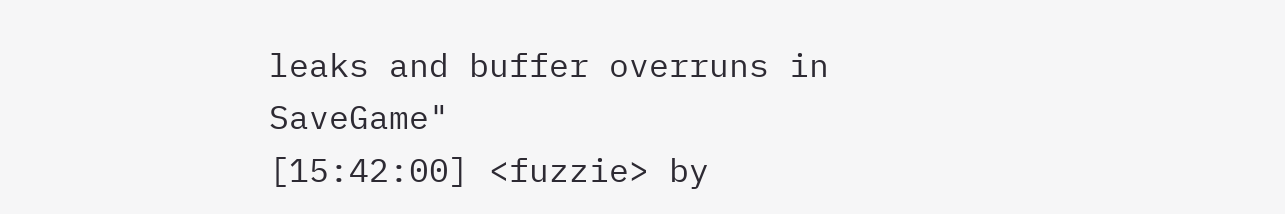leaks and buffer overruns in SaveGame"
[15:42:00] <fuzzie> by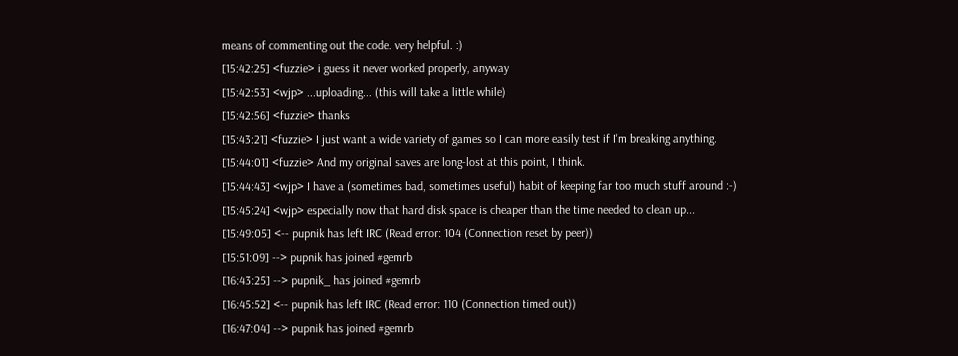means of commenting out the code. very helpful. :)
[15:42:25] <fuzzie> i guess it never worked properly, anyway
[15:42:53] <wjp> ...uploading... (this will take a little while)
[15:42:56] <fuzzie> thanks
[15:43:21] <fuzzie> I just want a wide variety of games so I can more easily test if I'm breaking anything.
[15:44:01] <fuzzie> And my original saves are long-lost at this point, I think.
[15:44:43] <wjp> I have a (sometimes bad, sometimes useful) habit of keeping far too much stuff around :-)
[15:45:24] <wjp> especially now that hard disk space is cheaper than the time needed to clean up...
[15:49:05] <-- pupnik has left IRC (Read error: 104 (Connection reset by peer))
[15:51:09] --> pupnik has joined #gemrb
[16:43:25] --> pupnik_ has joined #gemrb
[16:45:52] <-- pupnik has left IRC (Read error: 110 (Connection timed out))
[16:47:04] --> pupnik has joined #gemrb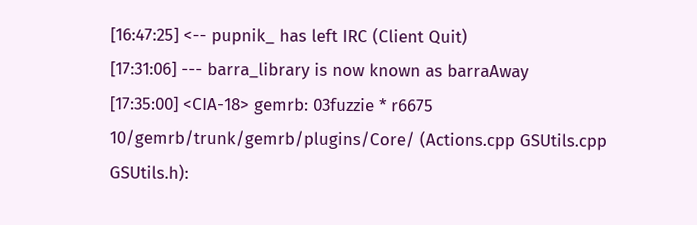[16:47:25] <-- pupnik_ has left IRC (Client Quit)
[17:31:06] --- barra_library is now known as barraAway
[17:35:00] <CIA-18> gemrb: 03fuzzie * r6675 10/gemrb/trunk/gemrb/plugins/Core/ (Actions.cpp GSUtils.cpp GSUtils.h):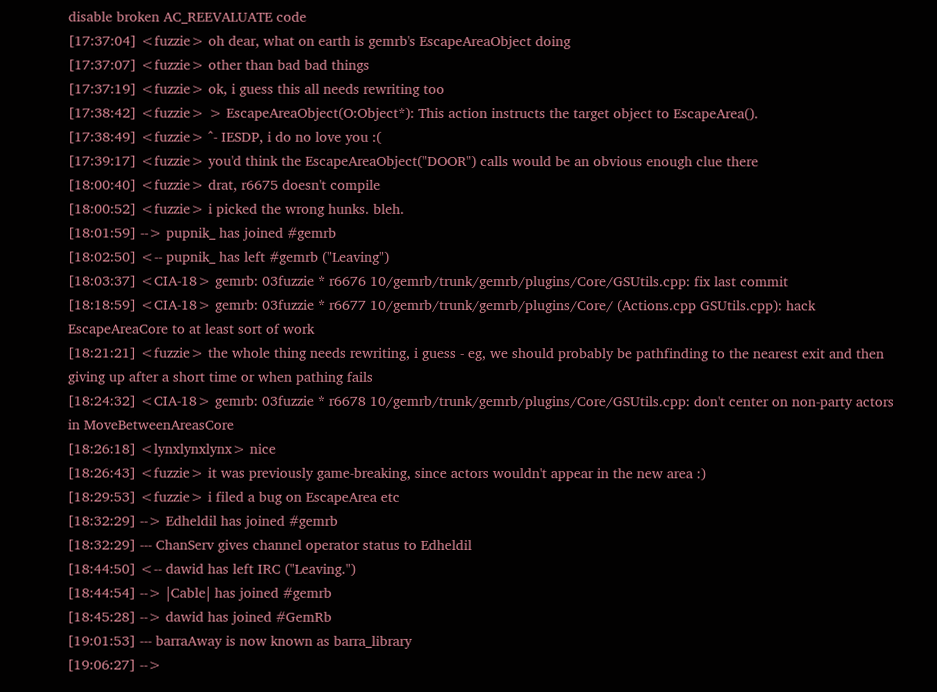disable broken AC_REEVALUATE code
[17:37:04] <fuzzie> oh dear, what on earth is gemrb's EscapeAreaObject doing
[17:37:07] <fuzzie> other than bad bad things
[17:37:19] <fuzzie> ok, i guess this all needs rewriting too
[17:38:42] <fuzzie> > EscapeAreaObject(O:Object*): This action instructs the target object to EscapeArea().
[17:38:49] <fuzzie> ^- IESDP, i do no love you :(
[17:39:17] <fuzzie> you'd think the EscapeAreaObject("DOOR") calls would be an obvious enough clue there
[18:00:40] <fuzzie> drat, r6675 doesn't compile
[18:00:52] <fuzzie> i picked the wrong hunks. bleh.
[18:01:59] --> pupnik_ has joined #gemrb
[18:02:50] <-- pupnik_ has left #gemrb ("Leaving")
[18:03:37] <CIA-18> gemrb: 03fuzzie * r6676 10/gemrb/trunk/gemrb/plugins/Core/GSUtils.cpp: fix last commit
[18:18:59] <CIA-18> gemrb: 03fuzzie * r6677 10/gemrb/trunk/gemrb/plugins/Core/ (Actions.cpp GSUtils.cpp): hack EscapeAreaCore to at least sort of work
[18:21:21] <fuzzie> the whole thing needs rewriting, i guess - eg, we should probably be pathfinding to the nearest exit and then giving up after a short time or when pathing fails
[18:24:32] <CIA-18> gemrb: 03fuzzie * r6678 10/gemrb/trunk/gemrb/plugins/Core/GSUtils.cpp: don't center on non-party actors in MoveBetweenAreasCore
[18:26:18] <lynxlynxlynx> nice
[18:26:43] <fuzzie> it was previously game-breaking, since actors wouldn't appear in the new area :)
[18:29:53] <fuzzie> i filed a bug on EscapeArea etc
[18:32:29] --> Edheldil has joined #gemrb
[18:32:29] --- ChanServ gives channel operator status to Edheldil
[18:44:50] <-- dawid has left IRC ("Leaving.")
[18:44:54] --> |Cable| has joined #gemrb
[18:45:28] --> dawid has joined #GemRb
[19:01:53] --- barraAway is now known as barra_library
[19:06:27] -->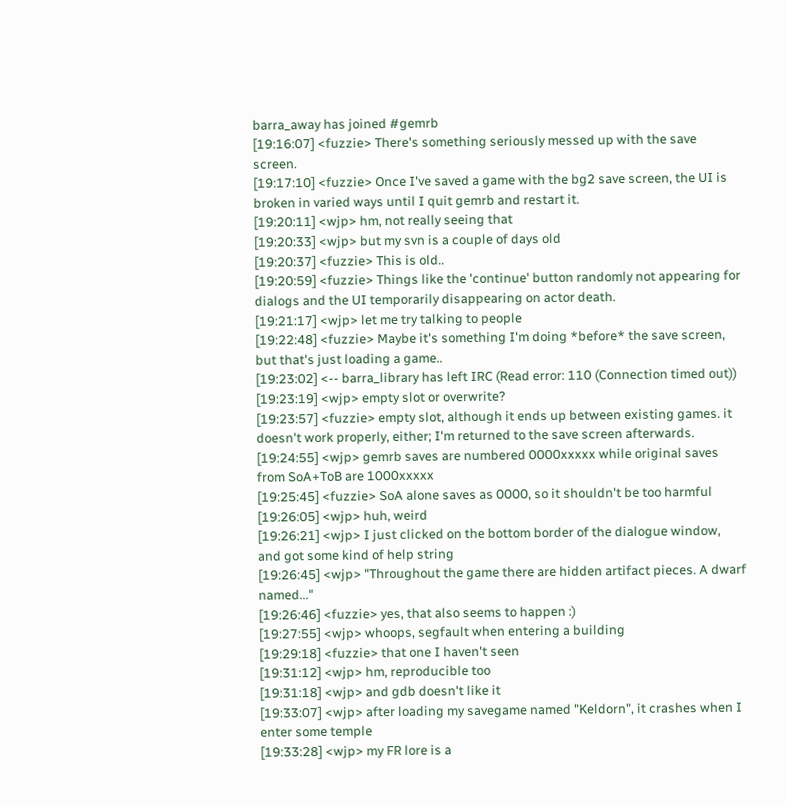barra_away has joined #gemrb
[19:16:07] <fuzzie> There's something seriously messed up with the save screen.
[19:17:10] <fuzzie> Once I've saved a game with the bg2 save screen, the UI is broken in varied ways until I quit gemrb and restart it.
[19:20:11] <wjp> hm, not really seeing that
[19:20:33] <wjp> but my svn is a couple of days old
[19:20:37] <fuzzie> This is old..
[19:20:59] <fuzzie> Things like the 'continue' button randomly not appearing for dialogs and the UI temporarily disappearing on actor death.
[19:21:17] <wjp> let me try talking to people
[19:22:48] <fuzzie> Maybe it's something I'm doing *before* the save screen, but that's just loading a game..
[19:23:02] <-- barra_library has left IRC (Read error: 110 (Connection timed out))
[19:23:19] <wjp> empty slot or overwrite?
[19:23:57] <fuzzie> empty slot, although it ends up between existing games. it doesn't work properly, either; I'm returned to the save screen afterwards.
[19:24:55] <wjp> gemrb saves are numbered 0000xxxxx while original saves from SoA+ToB are 1000xxxxx
[19:25:45] <fuzzie> SoA alone saves as 0000, so it shouldn't be too harmful
[19:26:05] <wjp> huh, weird
[19:26:21] <wjp> I just clicked on the bottom border of the dialogue window, and got some kind of help string
[19:26:45] <wjp> "Throughout the game there are hidden artifact pieces. A dwarf named..."
[19:26:46] <fuzzie> yes, that also seems to happen :)
[19:27:55] <wjp> whoops, segfault when entering a building
[19:29:18] <fuzzie> that one I haven't seen
[19:31:12] <wjp> hm, reproducible too
[19:31:18] <wjp> and gdb doesn't like it
[19:33:07] <wjp> after loading my savegame named "Keldorn", it crashes when I enter some temple
[19:33:28] <wjp> my FR lore is a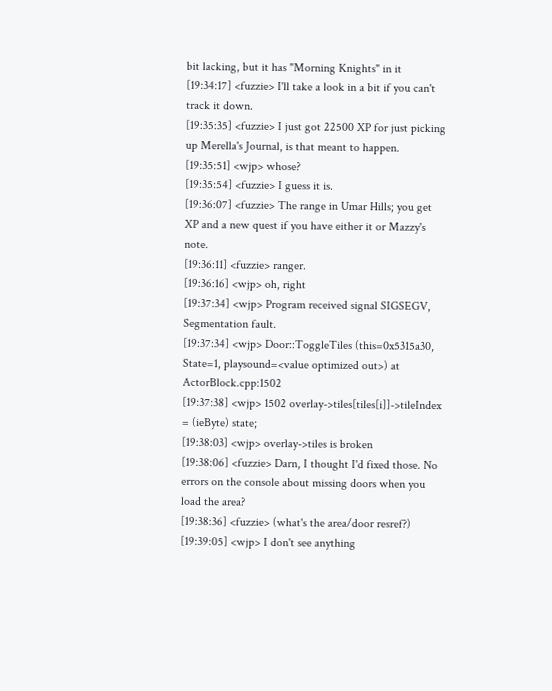bit lacking, but it has "Morning Knights" in it
[19:34:17] <fuzzie> I'll take a look in a bit if you can't track it down.
[19:35:35] <fuzzie> I just got 22500 XP for just picking up Merella's Journal, is that meant to happen.
[19:35:51] <wjp> whose?
[19:35:54] <fuzzie> I guess it is.
[19:36:07] <fuzzie> The range in Umar Hills; you get XP and a new quest if you have either it or Mazzy's note.
[19:36:11] <fuzzie> ranger.
[19:36:16] <wjp> oh, right
[19:37:34] <wjp> Program received signal SIGSEGV, Segmentation fault.
[19:37:34] <wjp> Door::ToggleTiles (this=0x5315a30, State=1, playsound=<value optimized out>) at ActorBlock.cpp:1502
[19:37:38] <wjp> 1502 overlay->tiles[tiles[i]]->tileIndex = (ieByte) state;
[19:38:03] <wjp> overlay->tiles is broken
[19:38:06] <fuzzie> Darn, I thought I'd fixed those. No errors on the console about missing doors when you load the area?
[19:38:36] <fuzzie> (what's the area/door resref?)
[19:39:05] <wjp> I don't see anything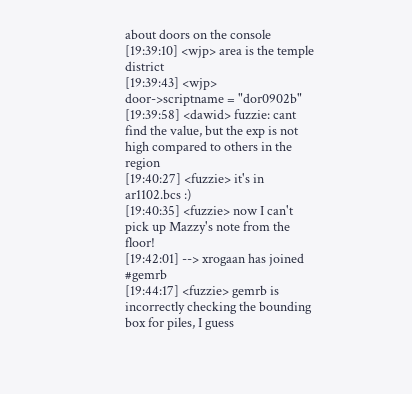about doors on the console
[19:39:10] <wjp> area is the temple district
[19:39:43] <wjp> door->scriptname = "dor0902b"
[19:39:58] <dawid> fuzzie: cant find the value, but the exp is not high compared to others in the region
[19:40:27] <fuzzie> it's in ar1102.bcs :)
[19:40:35] <fuzzie> now I can't pick up Mazzy's note from the floor!
[19:42:01] --> xrogaan has joined #gemrb
[19:44:17] <fuzzie> gemrb is incorrectly checking the bounding box for piles, I guess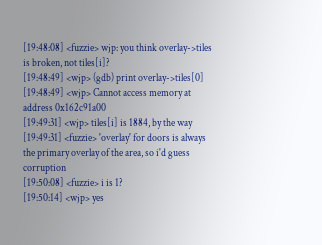[19:48:08] <fuzzie> wjp: you think overlay->tiles is broken, not tiles[i]?
[19:48:49] <wjp> (gdb) print overlay->tiles[0]
[19:48:49] <wjp> Cannot access memory at address 0x162c91a00
[19:49:31] <wjp> tiles[i] is 1884, by the way
[19:49:31] <fuzzie> 'overlay' for doors is always the primary overlay of the area, so i'd guess corruption
[19:50:08] <fuzzie> i is 1?
[19:50:14] <wjp> yes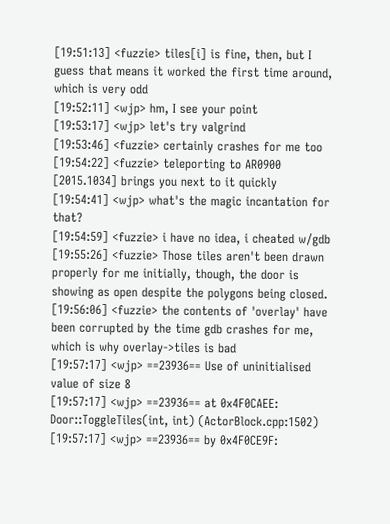[19:51:13] <fuzzie> tiles[i] is fine, then, but I guess that means it worked the first time around, which is very odd
[19:52:11] <wjp> hm, I see your point
[19:53:17] <wjp> let's try valgrind
[19:53:46] <fuzzie> certainly crashes for me too
[19:54:22] <fuzzie> teleporting to AR0900 [2015.1034] brings you next to it quickly
[19:54:41] <wjp> what's the magic incantation for that?
[19:54:59] <fuzzie> i have no idea, i cheated w/gdb
[19:55:26] <fuzzie> Those tiles aren't been drawn properly for me initially, though, the door is showing as open despite the polygons being closed.
[19:56:06] <fuzzie> the contents of 'overlay' have been corrupted by the time gdb crashes for me, which is why overlay->tiles is bad
[19:57:17] <wjp> ==23936== Use of uninitialised value of size 8
[19:57:17] <wjp> ==23936== at 0x4F0CAEE: Door::ToggleTiles(int, int) (ActorBlock.cpp:1502)
[19:57:17] <wjp> ==23936== by 0x4F0CE9F: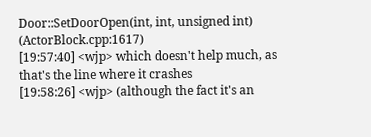Door::SetDoorOpen(int, int, unsigned int) (ActorBlock.cpp:1617)
[19:57:40] <wjp> which doesn't help much, as that's the line where it crashes
[19:58:26] <wjp> (although the fact it's an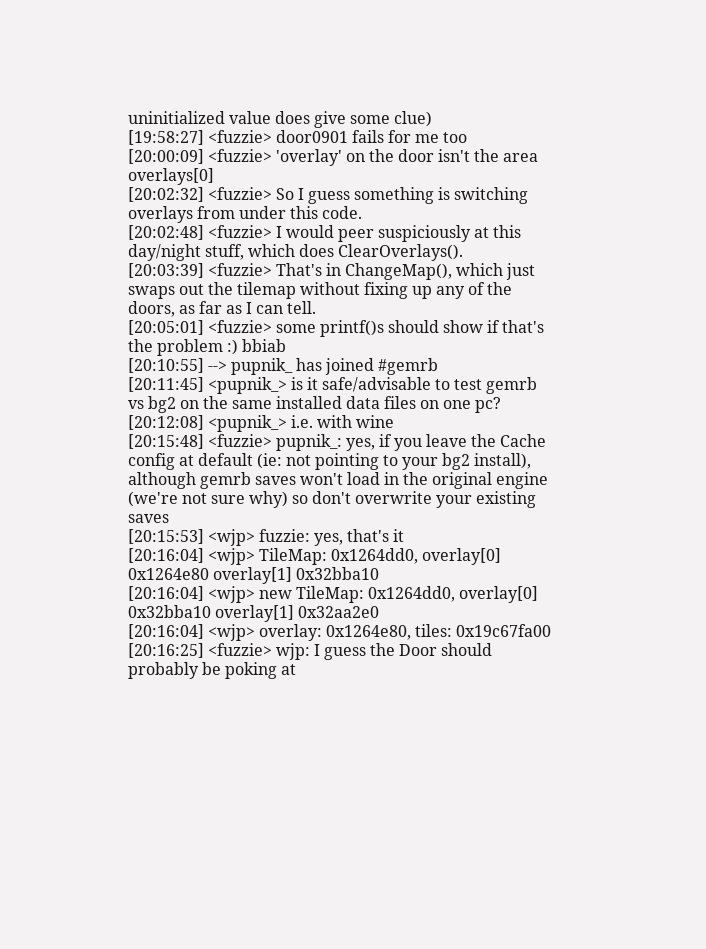uninitialized value does give some clue)
[19:58:27] <fuzzie> door0901 fails for me too
[20:00:09] <fuzzie> 'overlay' on the door isn't the area overlays[0]
[20:02:32] <fuzzie> So I guess something is switching overlays from under this code.
[20:02:48] <fuzzie> I would peer suspiciously at this day/night stuff, which does ClearOverlays().
[20:03:39] <fuzzie> That's in ChangeMap(), which just swaps out the tilemap without fixing up any of the doors, as far as I can tell.
[20:05:01] <fuzzie> some printf()s should show if that's the problem :) bbiab
[20:10:55] --> pupnik_ has joined #gemrb
[20:11:45] <pupnik_> is it safe/advisable to test gemrb vs bg2 on the same installed data files on one pc?
[20:12:08] <pupnik_> i.e. with wine
[20:15:48] <fuzzie> pupnik_: yes, if you leave the Cache config at default (ie: not pointing to your bg2 install), although gemrb saves won't load in the original engine (we're not sure why) so don't overwrite your existing saves
[20:15:53] <wjp> fuzzie: yes, that's it
[20:16:04] <wjp> TileMap: 0x1264dd0, overlay[0] 0x1264e80 overlay[1] 0x32bba10
[20:16:04] <wjp> new TileMap: 0x1264dd0, overlay[0] 0x32bba10 overlay[1] 0x32aa2e0
[20:16:04] <wjp> overlay: 0x1264e80, tiles: 0x19c67fa00
[20:16:25] <fuzzie> wjp: I guess the Door should probably be poking at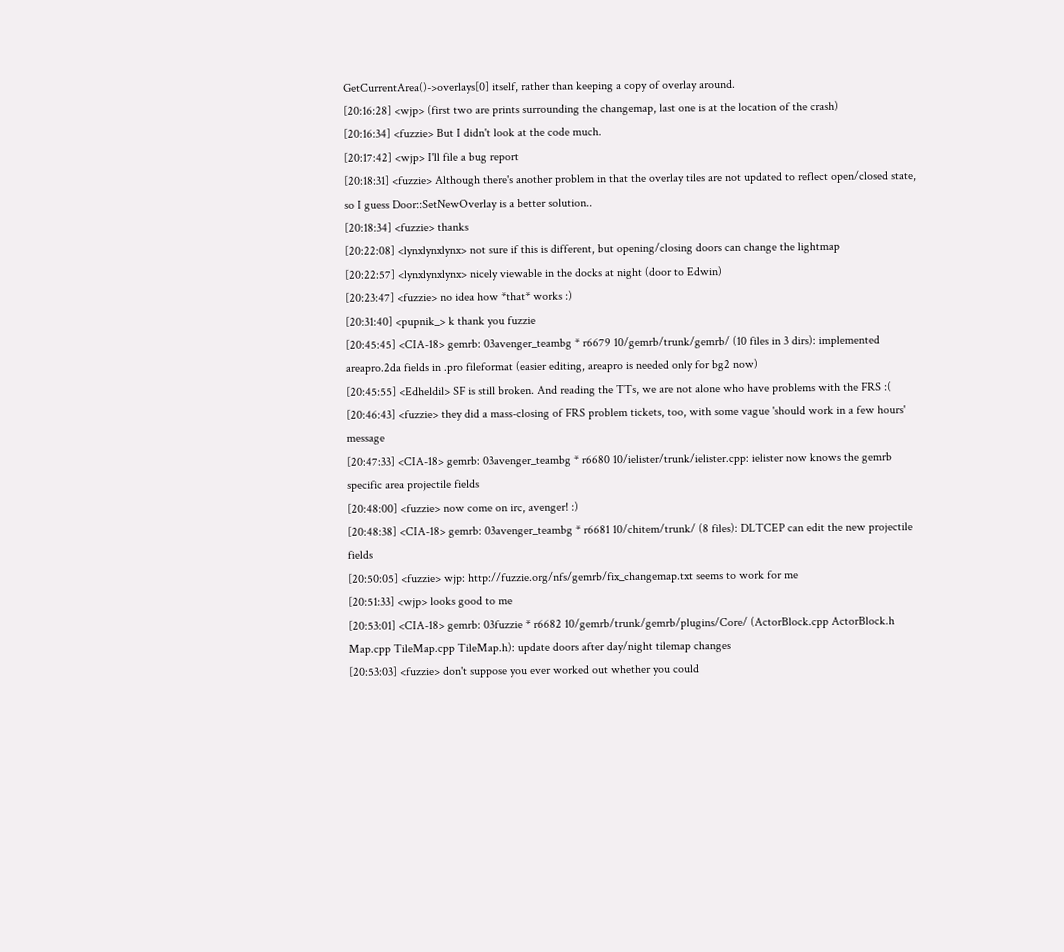GetCurrentArea()->overlays[0] itself, rather than keeping a copy of overlay around.
[20:16:28] <wjp> (first two are prints surrounding the changemap, last one is at the location of the crash)
[20:16:34] <fuzzie> But I didn't look at the code much.
[20:17:42] <wjp> I'll file a bug report
[20:18:31] <fuzzie> Although there's another problem in that the overlay tiles are not updated to reflect open/closed state, so I guess Door::SetNewOverlay is a better solution..
[20:18:34] <fuzzie> thanks
[20:22:08] <lynxlynxlynx> not sure if this is different, but opening/closing doors can change the lightmap
[20:22:57] <lynxlynxlynx> nicely viewable in the docks at night (door to Edwin)
[20:23:47] <fuzzie> no idea how *that* works :)
[20:31:40] <pupnik_> k thank you fuzzie
[20:45:45] <CIA-18> gemrb: 03avenger_teambg * r6679 10/gemrb/trunk/gemrb/ (10 files in 3 dirs): implemented areapro.2da fields in .pro fileformat (easier editing, areapro is needed only for bg2 now)
[20:45:55] <Edheldil> SF is still broken. And reading the TTs, we are not alone who have problems with the FRS :(
[20:46:43] <fuzzie> they did a mass-closing of FRS problem tickets, too, with some vague 'should work in a few hours' message
[20:47:33] <CIA-18> gemrb: 03avenger_teambg * r6680 10/ielister/trunk/ielister.cpp: ielister now knows the gemrb specific area projectile fields
[20:48:00] <fuzzie> now come on irc, avenger! :)
[20:48:38] <CIA-18> gemrb: 03avenger_teambg * r6681 10/chitem/trunk/ (8 files): DLTCEP can edit the new projectile fields
[20:50:05] <fuzzie> wjp: http://fuzzie.org/nfs/gemrb/fix_changemap.txt seems to work for me
[20:51:33] <wjp> looks good to me
[20:53:01] <CIA-18> gemrb: 03fuzzie * r6682 10/gemrb/trunk/gemrb/plugins/Core/ (ActorBlock.cpp ActorBlock.h Map.cpp TileMap.cpp TileMap.h): update doors after day/night tilemap changes
[20:53:03] <fuzzie> don't suppose you ever worked out whether you could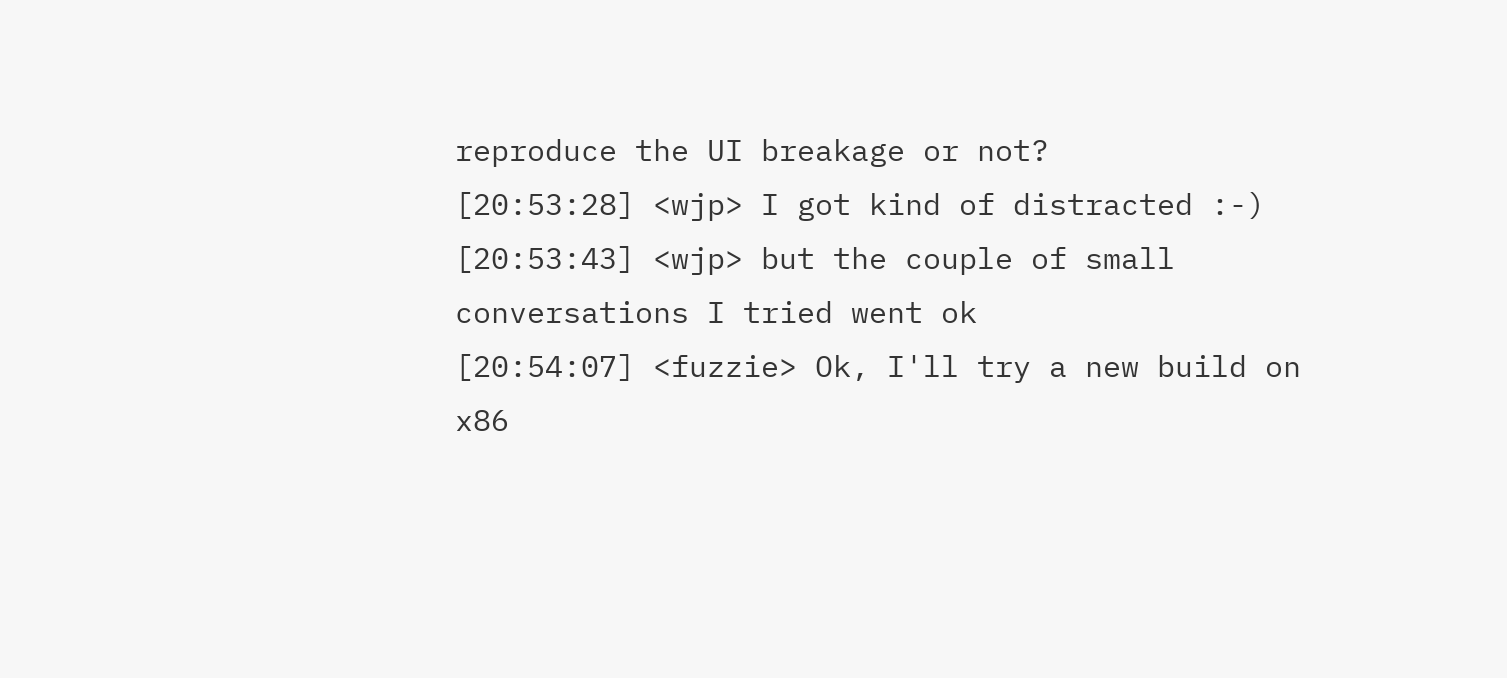reproduce the UI breakage or not?
[20:53:28] <wjp> I got kind of distracted :-)
[20:53:43] <wjp> but the couple of small conversations I tried went ok
[20:54:07] <fuzzie> Ok, I'll try a new build on x86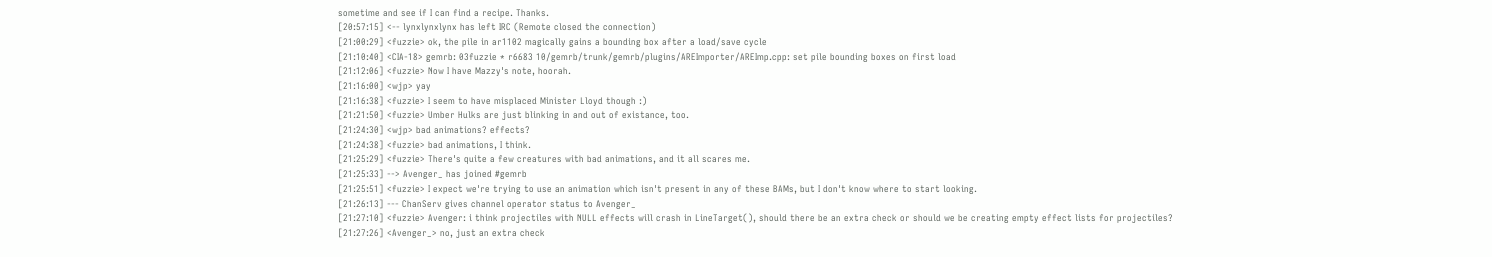sometime and see if I can find a recipe. Thanks.
[20:57:15] <-- lynxlynxlynx has left IRC (Remote closed the connection)
[21:00:29] <fuzzie> ok, the pile in ar1102 magically gains a bounding box after a load/save cycle
[21:10:40] <CIA-18> gemrb: 03fuzzie * r6683 10/gemrb/trunk/gemrb/plugins/AREImporter/AREImp.cpp: set pile bounding boxes on first load
[21:12:06] <fuzzie> Now I have Mazzy's note, hoorah.
[21:16:00] <wjp> yay
[21:16:38] <fuzzie> I seem to have misplaced Minister Lloyd though :)
[21:21:50] <fuzzie> Umber Hulks are just blinking in and out of existance, too.
[21:24:30] <wjp> bad animations? effects?
[21:24:38] <fuzzie> bad animations, I think.
[21:25:29] <fuzzie> There's quite a few creatures with bad animations, and it all scares me.
[21:25:33] --> Avenger_ has joined #gemrb
[21:25:51] <fuzzie> I expect we're trying to use an animation which isn't present in any of these BAMs, but I don't know where to start looking.
[21:26:13] --- ChanServ gives channel operator status to Avenger_
[21:27:10] <fuzzie> Avenger: i think projectiles with NULL effects will crash in LineTarget(), should there be an extra check or should we be creating empty effect lists for projectiles?
[21:27:26] <Avenger_> no, just an extra check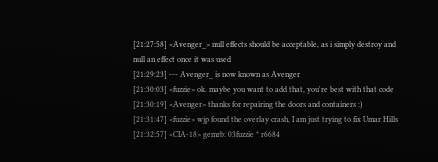[21:27:58] <Avenger_> null effects should be acceptable, as i simply destroy and null an effect once it was used
[21:29:23] --- Avenger_ is now known as Avenger
[21:30:03] <fuzzie> ok. maybe you want to add that, you're best with that code
[21:30:19] <Avenger> thanks for repairing the doors and containers :)
[21:31:47] <fuzzie> wjp found the overlay crash, I am just trying to fix Umar Hills
[21:32:57] <CIA-18> gemrb: 03fuzzie * r6684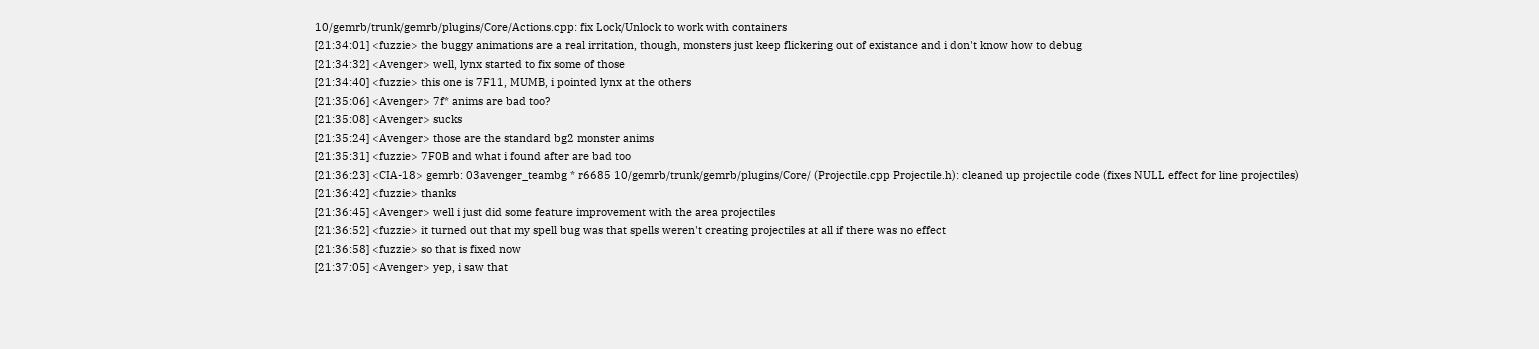10/gemrb/trunk/gemrb/plugins/Core/Actions.cpp: fix Lock/Unlock to work with containers
[21:34:01] <fuzzie> the buggy animations are a real irritation, though, monsters just keep flickering out of existance and i don't know how to debug
[21:34:32] <Avenger> well, lynx started to fix some of those
[21:34:40] <fuzzie> this one is 7F11, MUMB, i pointed lynx at the others
[21:35:06] <Avenger> 7f* anims are bad too?
[21:35:08] <Avenger> sucks
[21:35:24] <Avenger> those are the standard bg2 monster anims
[21:35:31] <fuzzie> 7F0B and what i found after are bad too
[21:36:23] <CIA-18> gemrb: 03avenger_teambg * r6685 10/gemrb/trunk/gemrb/plugins/Core/ (Projectile.cpp Projectile.h): cleaned up projectile code (fixes NULL effect for line projectiles)
[21:36:42] <fuzzie> thanks
[21:36:45] <Avenger> well i just did some feature improvement with the area projectiles
[21:36:52] <fuzzie> it turned out that my spell bug was that spells weren't creating projectiles at all if there was no effect
[21:36:58] <fuzzie> so that is fixed now
[21:37:05] <Avenger> yep, i saw that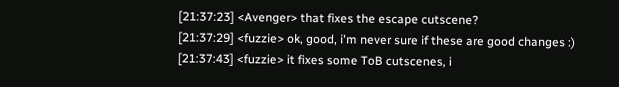[21:37:23] <Avenger> that fixes the escape cutscene?
[21:37:29] <fuzzie> ok, good, i'm never sure if these are good changes :)
[21:37:43] <fuzzie> it fixes some ToB cutscenes, i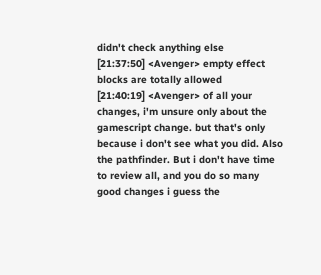didn't check anything else
[21:37:50] <Avenger> empty effect blocks are totally allowed
[21:40:19] <Avenger> of all your changes, i'm unsure only about the gamescript change. but that's only because i don't see what you did. Also the pathfinder. But i don't have time to review all, and you do so many good changes i guess the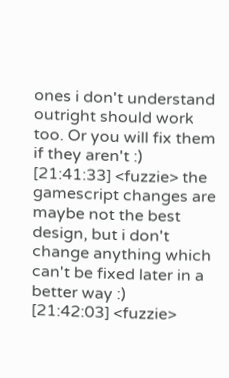ones i don't understand outright should work too. Or you will fix them if they aren't :)
[21:41:33] <fuzzie> the gamescript changes are maybe not the best design, but i don't change anything which can't be fixed later in a better way :)
[21:42:03] <fuzzie>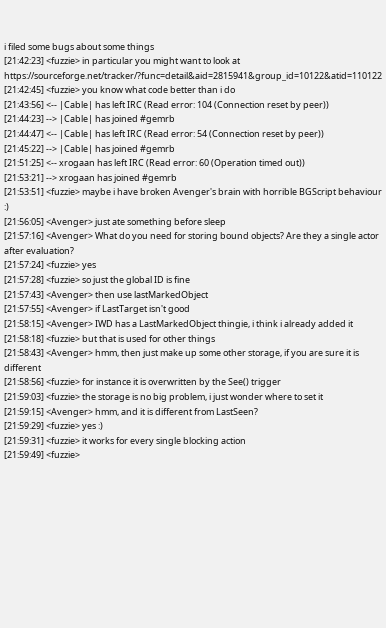i filed some bugs about some things
[21:42:23] <fuzzie> in particular you might want to look at https://sourceforge.net/tracker/?func=detail&aid=2815941&group_id=10122&atid=110122
[21:42:45] <fuzzie> you know what code better than i do
[21:43:56] <-- |Cable| has left IRC (Read error: 104 (Connection reset by peer))
[21:44:23] --> |Cable| has joined #gemrb
[21:44:47] <-- |Cable| has left IRC (Read error: 54 (Connection reset by peer))
[21:45:22] --> |Cable| has joined #gemrb
[21:51:25] <-- xrogaan has left IRC (Read error: 60 (Operation timed out))
[21:53:21] --> xrogaan has joined #gemrb
[21:53:51] <fuzzie> maybe i have broken Avenger's brain with horrible BGScript behaviour :)
[21:56:05] <Avenger> just ate something before sleep
[21:57:16] <Avenger> What do you need for storing bound objects? Are they a single actor after evaluation?
[21:57:24] <fuzzie> yes
[21:57:28] <fuzzie> so just the global ID is fine
[21:57:43] <Avenger> then use lastMarkedObject
[21:57:55] <Avenger> if LastTarget isn't good
[21:58:15] <Avenger> IWD has a LastMarkedObject thingie, i think i already added it
[21:58:18] <fuzzie> but that is used for other things
[21:58:43] <Avenger> hmm, then just make up some other storage, if you are sure it is different
[21:58:56] <fuzzie> for instance it is overwritten by the See() trigger
[21:59:03] <fuzzie> the storage is no big problem, i just wonder where to set it
[21:59:15] <Avenger> hmm, and it is different from LastSeen?
[21:59:29] <fuzzie> yes :)
[21:59:31] <fuzzie> it works for every single blocking action
[21:59:49] <fuzzie>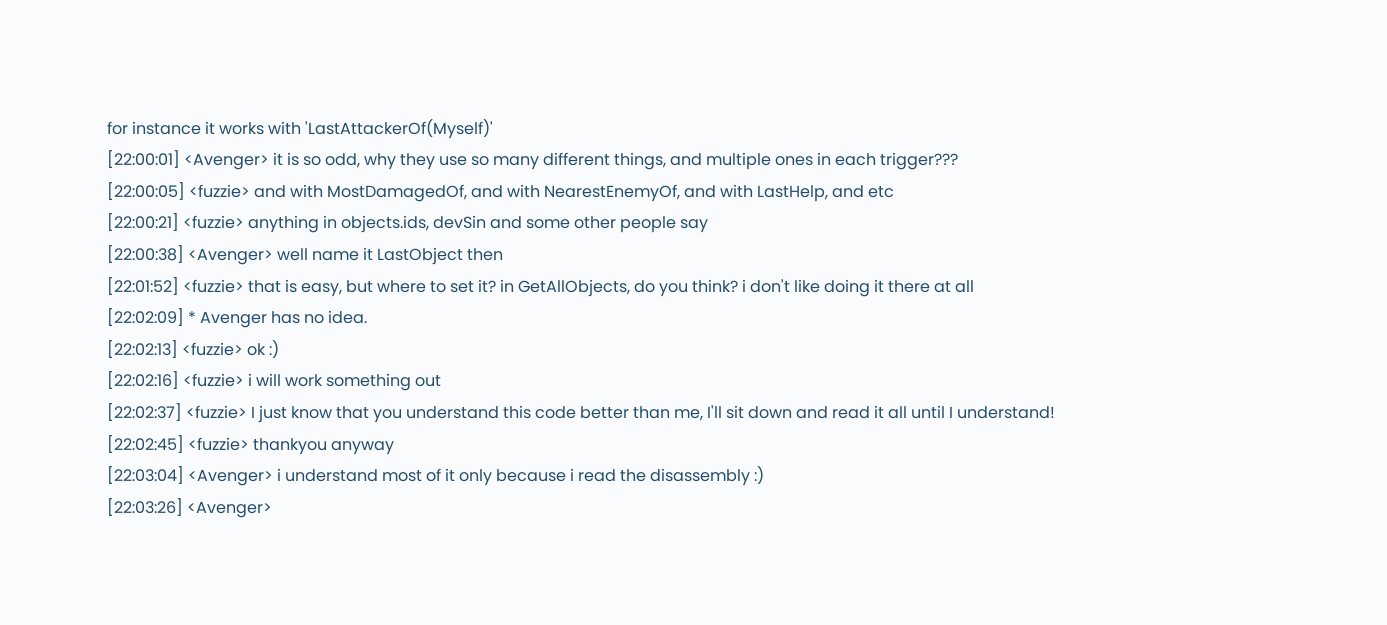for instance it works with 'LastAttackerOf(Myself)'
[22:00:01] <Avenger> it is so odd, why they use so many different things, and multiple ones in each trigger???
[22:00:05] <fuzzie> and with MostDamagedOf, and with NearestEnemyOf, and with LastHelp, and etc
[22:00:21] <fuzzie> anything in objects.ids, devSin and some other people say
[22:00:38] <Avenger> well name it LastObject then
[22:01:52] <fuzzie> that is easy, but where to set it? in GetAllObjects, do you think? i don't like doing it there at all
[22:02:09] * Avenger has no idea.
[22:02:13] <fuzzie> ok :)
[22:02:16] <fuzzie> i will work something out
[22:02:37] <fuzzie> I just know that you understand this code better than me, I'll sit down and read it all until I understand!
[22:02:45] <fuzzie> thankyou anyway
[22:03:04] <Avenger> i understand most of it only because i read the disassembly :)
[22:03:26] <Avenger>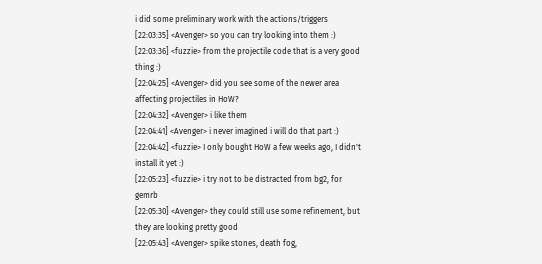i did some preliminary work with the actions/triggers
[22:03:35] <Avenger> so you can try looking into them :)
[22:03:36] <fuzzie> from the projectile code that is a very good thing :)
[22:04:25] <Avenger> did you see some of the newer area affecting projectiles in HoW?
[22:04:32] <Avenger> i like them
[22:04:41] <Avenger> i never imagined i will do that part :)
[22:04:42] <fuzzie> I only bought HoW a few weeks ago, I didn't install it yet :)
[22:05:23] <fuzzie> i try not to be distracted from bg2, for gemrb
[22:05:30] <Avenger> they could still use some refinement, but they are looking pretty good
[22:05:43] <Avenger> spike stones, death fog,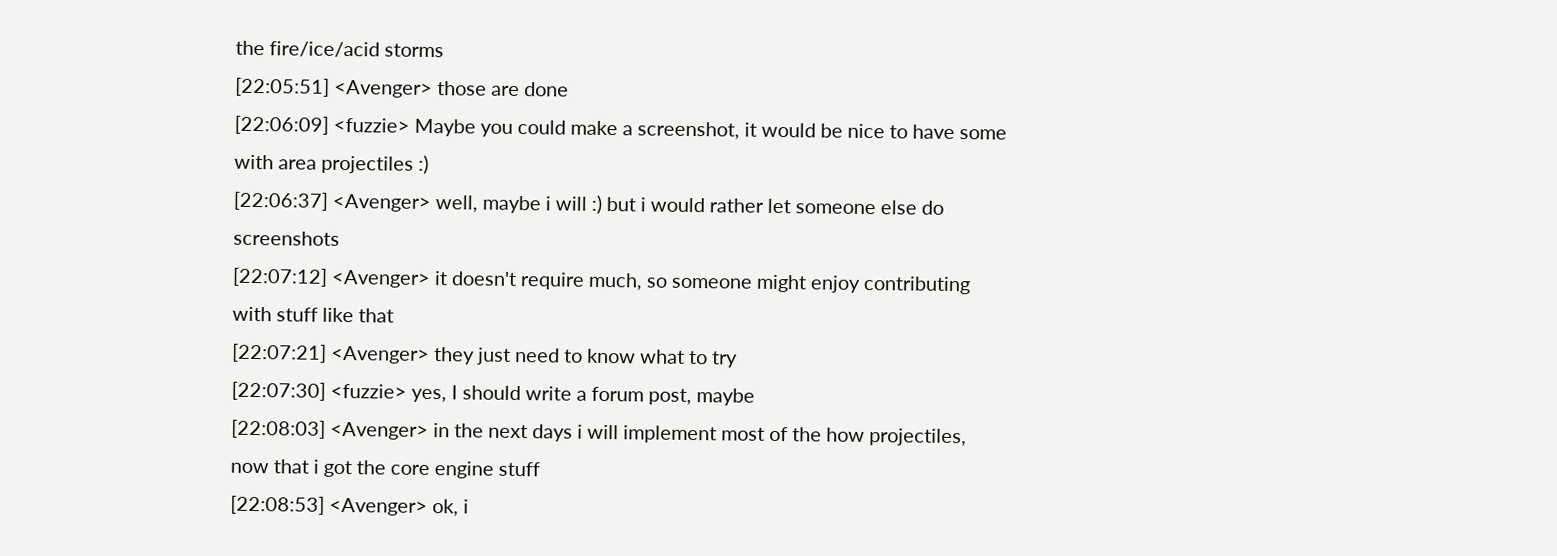the fire/ice/acid storms
[22:05:51] <Avenger> those are done
[22:06:09] <fuzzie> Maybe you could make a screenshot, it would be nice to have some with area projectiles :)
[22:06:37] <Avenger> well, maybe i will :) but i would rather let someone else do screenshots
[22:07:12] <Avenger> it doesn't require much, so someone might enjoy contributing with stuff like that
[22:07:21] <Avenger> they just need to know what to try
[22:07:30] <fuzzie> yes, I should write a forum post, maybe
[22:08:03] <Avenger> in the next days i will implement most of the how projectiles, now that i got the core engine stuff
[22:08:53] <Avenger> ok, i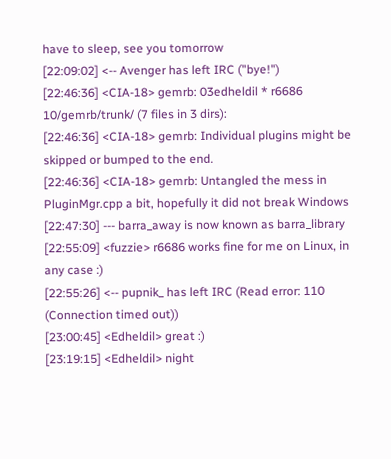have to sleep, see you tomorrow
[22:09:02] <-- Avenger has left IRC ("bye!")
[22:46:36] <CIA-18> gemrb: 03edheldil * r6686 10/gemrb/trunk/ (7 files in 3 dirs):
[22:46:36] <CIA-18> gemrb: Individual plugins might be skipped or bumped to the end.
[22:46:36] <CIA-18> gemrb: Untangled the mess in PluginMgr.cpp a bit, hopefully it did not break Windows
[22:47:30] --- barra_away is now known as barra_library
[22:55:09] <fuzzie> r6686 works fine for me on Linux, in any case :)
[22:55:26] <-- pupnik_ has left IRC (Read error: 110 (Connection timed out))
[23:00:45] <Edheldil> great :)
[23:19:15] <Edheldil> night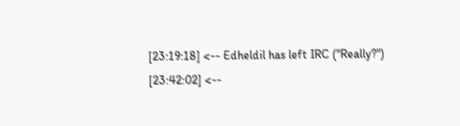[23:19:18] <-- Edheldil has left IRC ("Really?")
[23:42:02] <--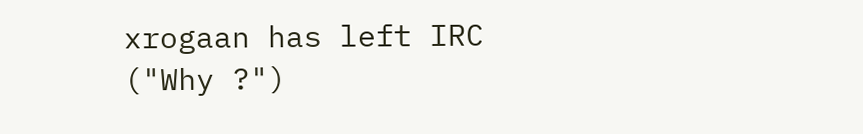xrogaan has left IRC ("Why ?")